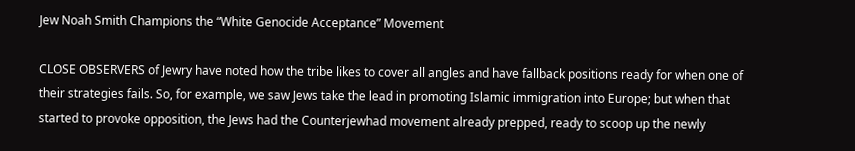Jew Noah Smith Champions the “White Genocide Acceptance” Movement

CLOSE OBSERVERS of Jewry have noted how the tribe likes to cover all angles and have fallback positions ready for when one of their strategies fails. So, for example, we saw Jews take the lead in promoting Islamic immigration into Europe; but when that started to provoke opposition, the Jews had the Counterjewhad movement already prepped, ready to scoop up the newly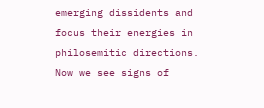emerging dissidents and focus their energies in philosemitic directions. Now we see signs of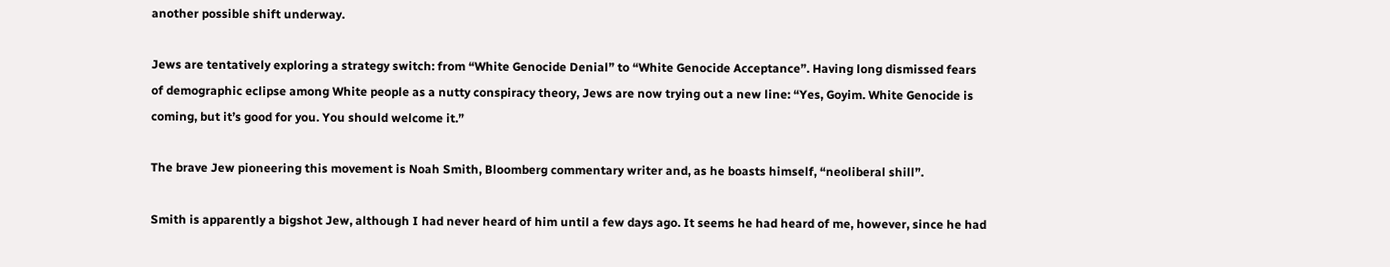another possible shift underway.

Jews are tentatively exploring a strategy switch: from “White Genocide Denial” to “White Genocide Acceptance”. Having long dismissed fears of demographic eclipse among White people as a nutty conspiracy theory, Jews are now trying out a new line: “Yes, Goyim. White Genocide is coming, but it’s good for you. You should welcome it.”

The brave Jew pioneering this movement is Noah Smith, Bloomberg commentary writer and, as he boasts himself, “neoliberal shill”.

Smith is apparently a bigshot Jew, although I had never heard of him until a few days ago. It seems he had heard of me, however, since he had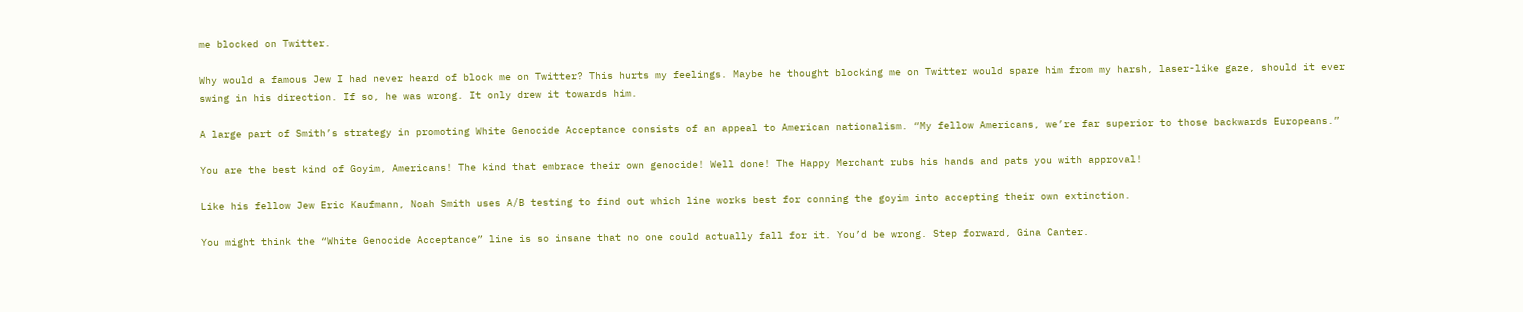me blocked on Twitter.

Why would a famous Jew I had never heard of block me on Twitter? This hurts my feelings. Maybe he thought blocking me on Twitter would spare him from my harsh, laser-like gaze, should it ever swing in his direction. If so, he was wrong. It only drew it towards him.

A large part of Smith’s strategy in promoting White Genocide Acceptance consists of an appeal to American nationalism. “My fellow Americans, we’re far superior to those backwards Europeans.”

You are the best kind of Goyim, Americans! The kind that embrace their own genocide! Well done! The Happy Merchant rubs his hands and pats you with approval!

Like his fellow Jew Eric Kaufmann, Noah Smith uses A/B testing to find out which line works best for conning the goyim into accepting their own extinction.

You might think the “White Genocide Acceptance” line is so insane that no one could actually fall for it. You’d be wrong. Step forward, Gina Canter.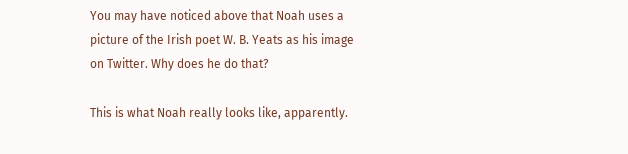You may have noticed above that Noah uses a picture of the Irish poet W. B. Yeats as his image on Twitter. Why does he do that?

This is what Noah really looks like, apparently.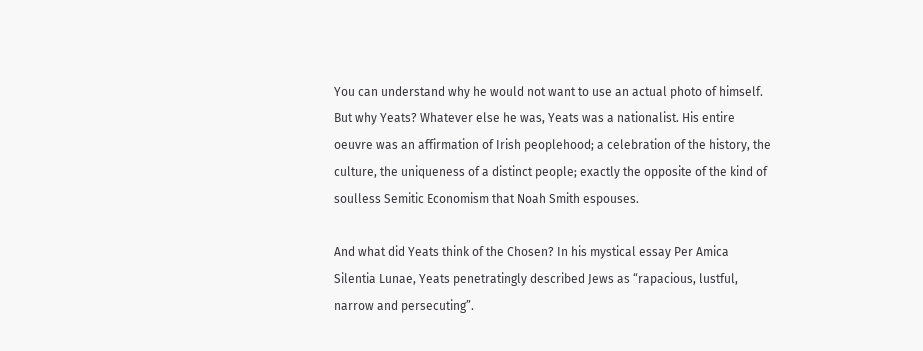You can understand why he would not want to use an actual photo of himself. But why Yeats? Whatever else he was, Yeats was a nationalist. His entire oeuvre was an affirmation of Irish peoplehood; a celebration of the history, the culture, the uniqueness of a distinct people; exactly the opposite of the kind of soulless Semitic Economism that Noah Smith espouses.

And what did Yeats think of the Chosen? In his mystical essay Per Amica Silentia Lunae, Yeats penetratingly described Jews as “rapacious, lustful, narrow and persecuting”.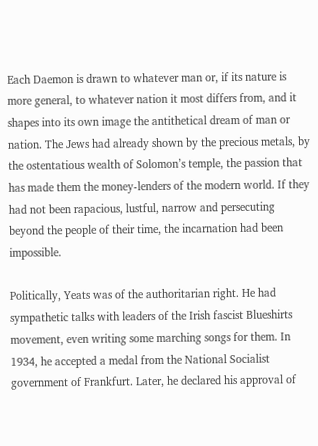Each Daemon is drawn to whatever man or, if its nature is more general, to whatever nation it most differs from, and it shapes into its own image the antithetical dream of man or nation. The Jews had already shown by the precious metals, by the ostentatious wealth of Solomon’s temple, the passion that has made them the money-lenders of the modern world. If they had not been rapacious, lustful, narrow and persecuting beyond the people of their time, the incarnation had been impossible.

Politically, Yeats was of the authoritarian right. He had sympathetic talks with leaders of the Irish fascist Blueshirts movement, even writing some marching songs for them. In 1934, he accepted a medal from the National Socialist government of Frankfurt. Later, he declared his approval of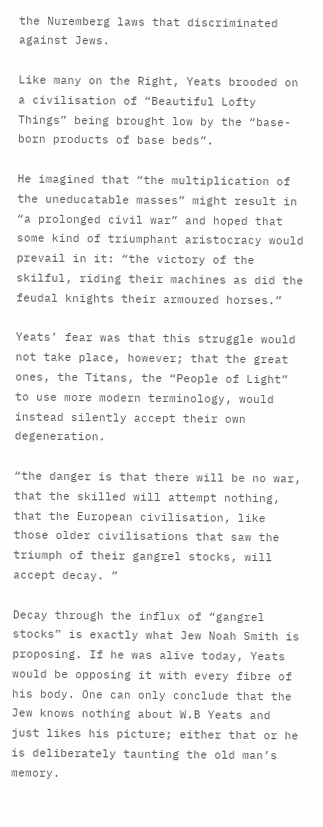the Nuremberg laws that discriminated against Jews.

Like many on the Right, Yeats brooded on a civilisation of “Beautiful Lofty Things” being brought low by the “base-born products of base beds”.

He imagined that “the multiplication of the uneducatable masses” might result in “a prolonged civil war” and hoped that some kind of triumphant aristocracy would prevail in it: “the victory of the skilful, riding their machines as did the feudal knights their armoured horses.”

Yeats’ fear was that this struggle would not take place, however; that the great ones, the Titans, the “People of Light” to use more modern terminology, would instead silently accept their own degeneration.

“the danger is that there will be no war, that the skilled will attempt nothing, that the European civilisation, like those older civilisations that saw the triumph of their gangrel stocks, will accept decay. ”

Decay through the influx of “gangrel stocks” is exactly what Jew Noah Smith is proposing. If he was alive today, Yeats would be opposing it with every fibre of his body. One can only conclude that the Jew knows nothing about W.B Yeats and just likes his picture; either that or he is deliberately taunting the old man’s memory.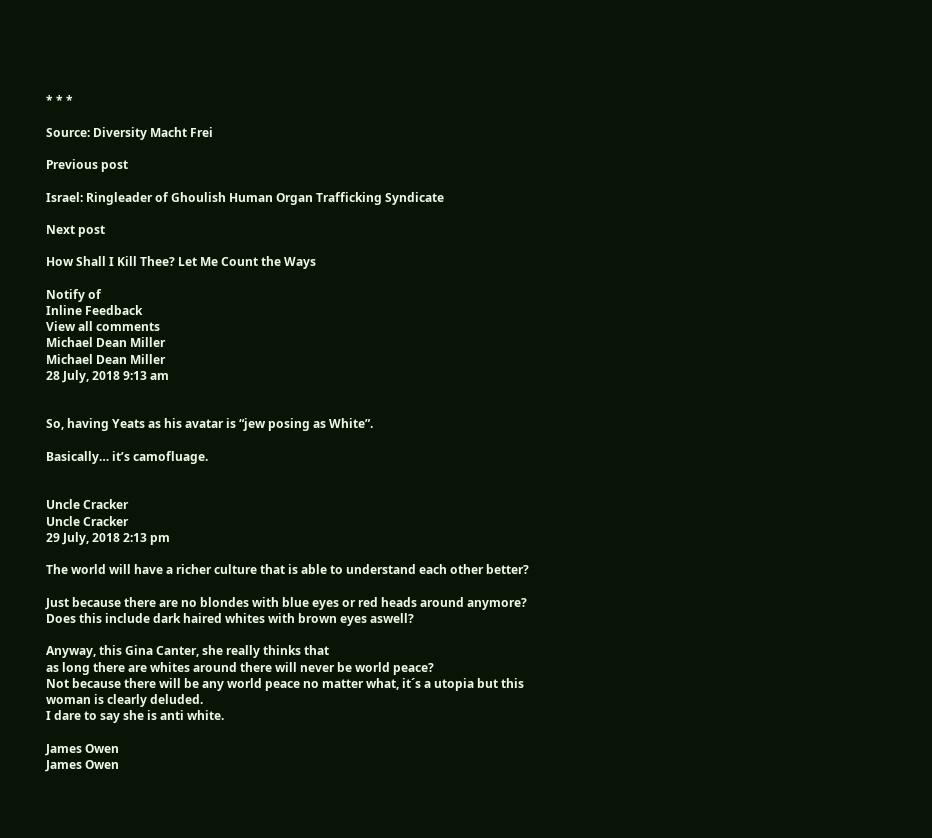* * *

Source: Diversity Macht Frei

Previous post

Israel: Ringleader of Ghoulish Human Organ Trafficking Syndicate

Next post

How Shall I Kill Thee? Let Me Count the Ways

Notify of
Inline Feedback
View all comments
Michael Dean Miller
Michael Dean Miller
28 July, 2018 9:13 am


So, having Yeats as his avatar is “jew posing as White”.

Basically… it’s camofluage.


Uncle Cracker
Uncle Cracker
29 July, 2018 2:13 pm

The world will have a richer culture that is able to understand each other better?

Just because there are no blondes with blue eyes or red heads around anymore?
Does this include dark haired whites with brown eyes aswell?

Anyway, this Gina Canter, she really thinks that
as long there are whites around there will never be world peace?
Not because there will be any world peace no matter what, it´s a utopia but this woman is clearly deluded.
I dare to say she is anti white.

James Owen
James Owen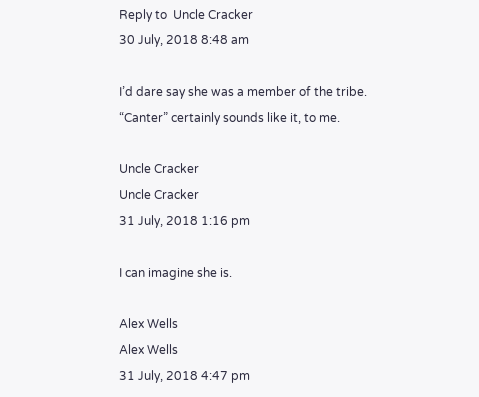Reply to  Uncle Cracker
30 July, 2018 8:48 am

I’d dare say she was a member of the tribe. “Canter” certainly sounds like it, to me.

Uncle Cracker
Uncle Cracker
31 July, 2018 1:16 pm

I can imagine she is.

Alex Wells
Alex Wells
31 July, 2018 4:47 pm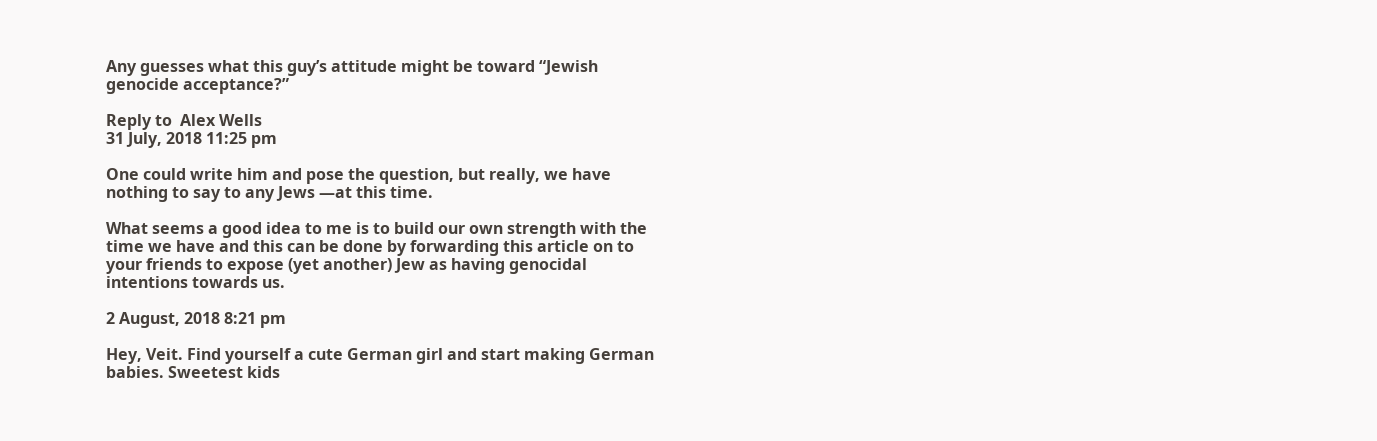Any guesses what this guy’s attitude might be toward “Jewish genocide acceptance?”

Reply to  Alex Wells
31 July, 2018 11:25 pm

One could write him and pose the question, but really, we have nothing to say to any Jews —at this time.

What seems a good idea to me is to build our own strength with the time we have and this can be done by forwarding this article on to your friends to expose (yet another) Jew as having genocidal intentions towards us.

2 August, 2018 8:21 pm

Hey, Veit. Find yourself a cute German girl and start making German babies. Sweetest kids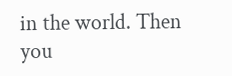in the world. Then you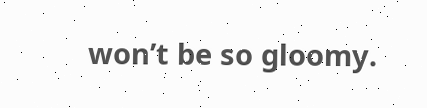won’t be so gloomy.